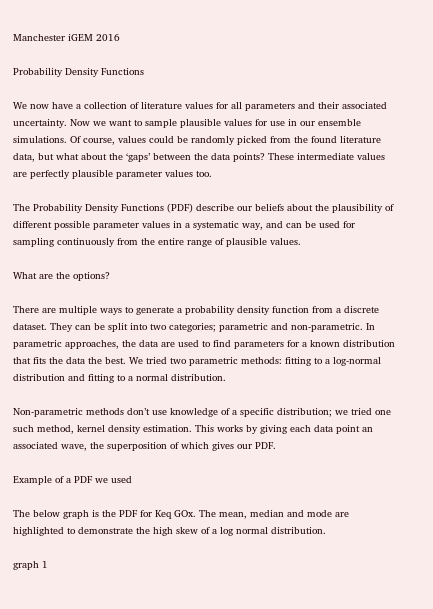Manchester iGEM 2016

Probability Density Functions

We now have a collection of literature values for all parameters and their associated uncertainty. Now we want to sample plausible values for use in our ensemble simulations. Of course, values could be randomly picked from the found literature data, but what about the ‘gaps’ between the data points? These intermediate values are perfectly plausible parameter values too.

The Probability Density Functions (PDF) describe our beliefs about the plausibility of different possible parameter values in a systematic way, and can be used for sampling continuously from the entire range of plausible values.

What are the options?

There are multiple ways to generate a probability density function from a discrete dataset. They can be split into two categories; parametric and non-parametric. In parametric approaches, the data are used to find parameters for a known distribution that fits the data the best. We tried two parametric methods: fitting to a log-normal distribution and fitting to a normal distribution.

Non-parametric methods don’t use knowledge of a specific distribution; we tried one such method, kernel density estimation. This works by giving each data point an associated wave, the superposition of which gives our PDF.

Example of a PDF we used

The below graph is the PDF for Keq GOx. The mean, median and mode are highlighted to demonstrate the high skew of a log normal distribution.

graph 1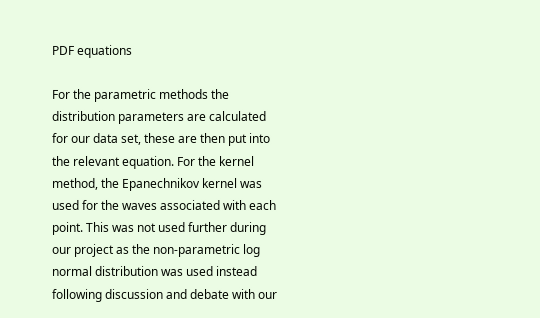PDF equations

For the parametric methods the distribution parameters are calculated for our data set, these are then put into the relevant equation. For the kernel method, the Epanechnikov kernel was used for the waves associated with each point. This was not used further during our project as the non-parametric log normal distribution was used instead following discussion and debate with our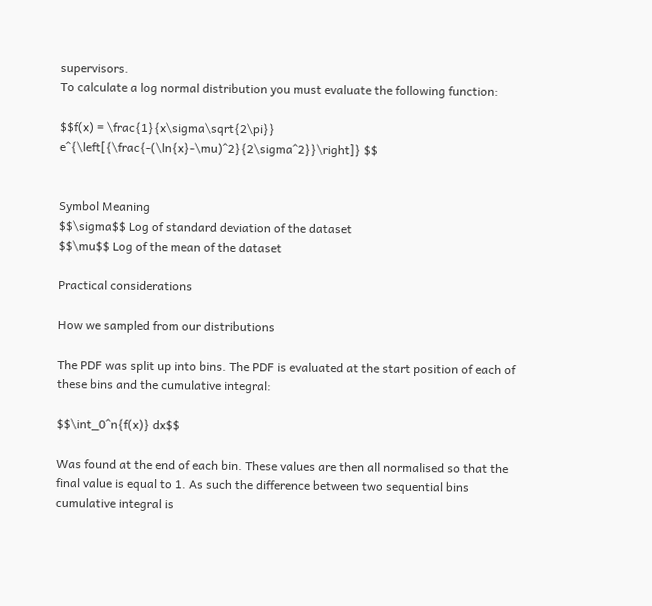supervisors.
To calculate a log normal distribution you must evaluate the following function:

$$f(x) = \frac{1}{x\sigma\sqrt{2\pi}} e^{\left[{\frac{-(\ln{x}-\mu)^2}{2\sigma^2}}\right]} $$


Symbol Meaning
$$\sigma$$ Log of standard deviation of the dataset
$$\mu$$ Log of the mean of the dataset

Practical considerations

How we sampled from our distributions

The PDF was split up into bins. The PDF is evaluated at the start position of each of these bins and the cumulative integral:

$$\int_0^n{f(x)} dx$$

Was found at the end of each bin. These values are then all normalised so that the final value is equal to 1. As such the difference between two sequential bins cumulative integral is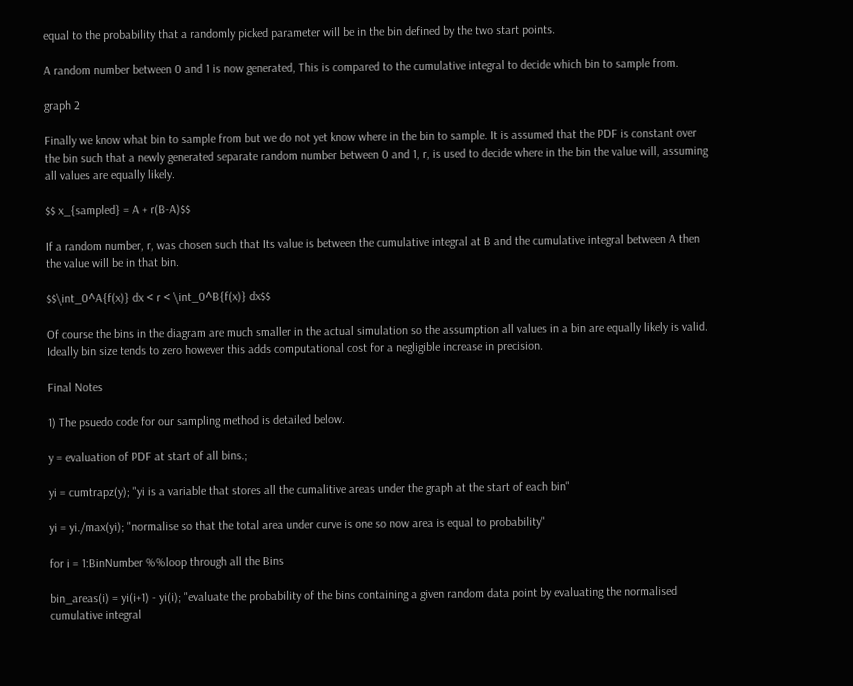equal to the probability that a randomly picked parameter will be in the bin defined by the two start points.

A random number between 0 and 1 is now generated, This is compared to the cumulative integral to decide which bin to sample from.

graph 2

Finally we know what bin to sample from but we do not yet know where in the bin to sample. It is assumed that the PDF is constant over the bin such that a newly generated separate random number between 0 and 1, r, is used to decide where in the bin the value will, assuming all values are equally likely.

$$ x_{sampled} = A + r(B-A)$$

If a random number, r, was chosen such that Its value is between the cumulative integral at B and the cumulative integral between A then the value will be in that bin.

$$\int_0^A{f(x)} dx < r < \int_0^B{f(x)} dx$$

Of course the bins in the diagram are much smaller in the actual simulation so the assumption all values in a bin are equally likely is valid. Ideally bin size tends to zero however this adds computational cost for a negligible increase in precision.

Final Notes

1) The psuedo code for our sampling method is detailed below.

y = evaluation of PDF at start of all bins.;

yi = cumtrapz(y); "yi is a variable that stores all the cumalitive areas under the graph at the start of each bin"

yi = yi./max(yi); "normalise so that the total area under curve is one so now area is equal to probability"

for i = 1:BinNumber %%loop through all the Bins

bin_areas(i) = yi(i+1) - yi(i); "evaluate the probability of the bins containing a given random data point by evaluating the normalised cumulative integral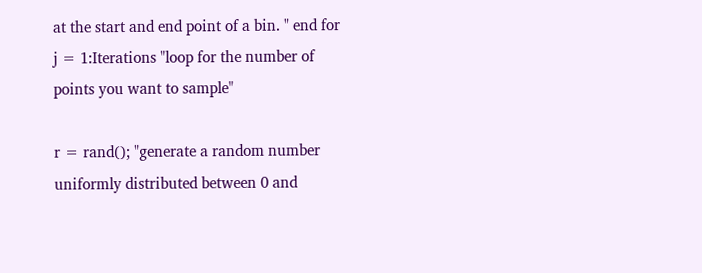at the start and end point of a bin. " end for j = 1:Iterations "loop for the number of points you want to sample"

r = rand(); "generate a random number uniformly distributed between 0 and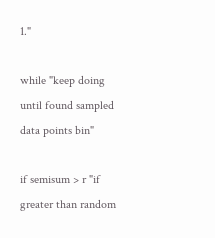1."

while "keep doing until found sampled data points bin"

if semisum > r "if greater than random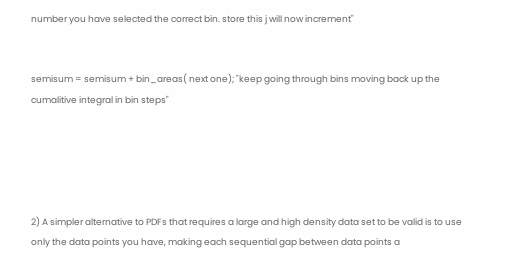number you have selected the correct bin. store this j will now increment"


semisum = semisum + bin_areas( next one); "keep going through bins moving back up the cumalitive integral in bin steps"





2) A simpler alternative to PDFs that requires a large and high density data set to be valid is to use only the data points you have, making each sequential gap between data points a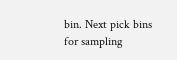bin. Next pick bins for sampling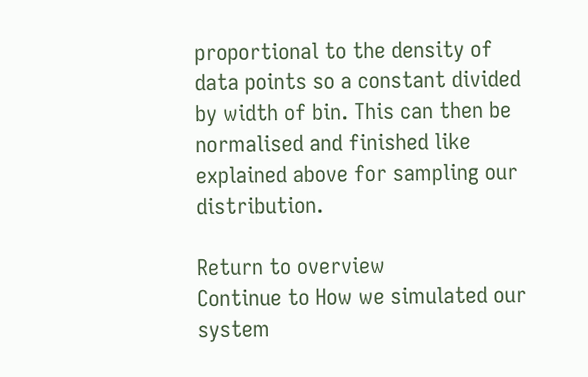proportional to the density of data points so a constant divided by width of bin. This can then be normalised and finished like explained above for sampling our distribution.

Return to overview
Continue to How we simulated our system